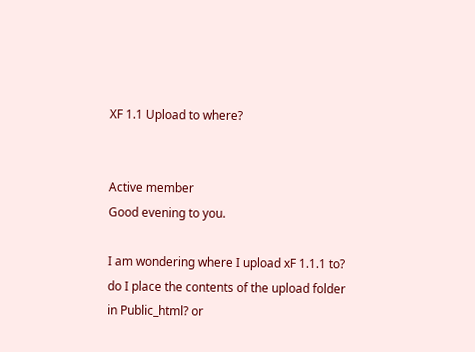XF 1.1 Upload to where?


Active member
Good evening to you.

I am wondering where I upload xF 1.1.1 to? do I place the contents of the upload folder in Public_html? or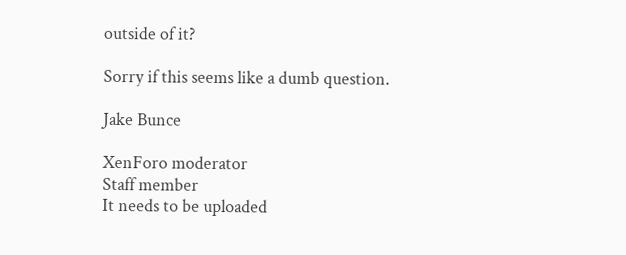outside of it?

Sorry if this seems like a dumb question.

Jake Bunce

XenForo moderator
Staff member
It needs to be uploaded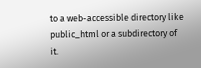to a web-accessible directory like public_html or a subdirectory of it.